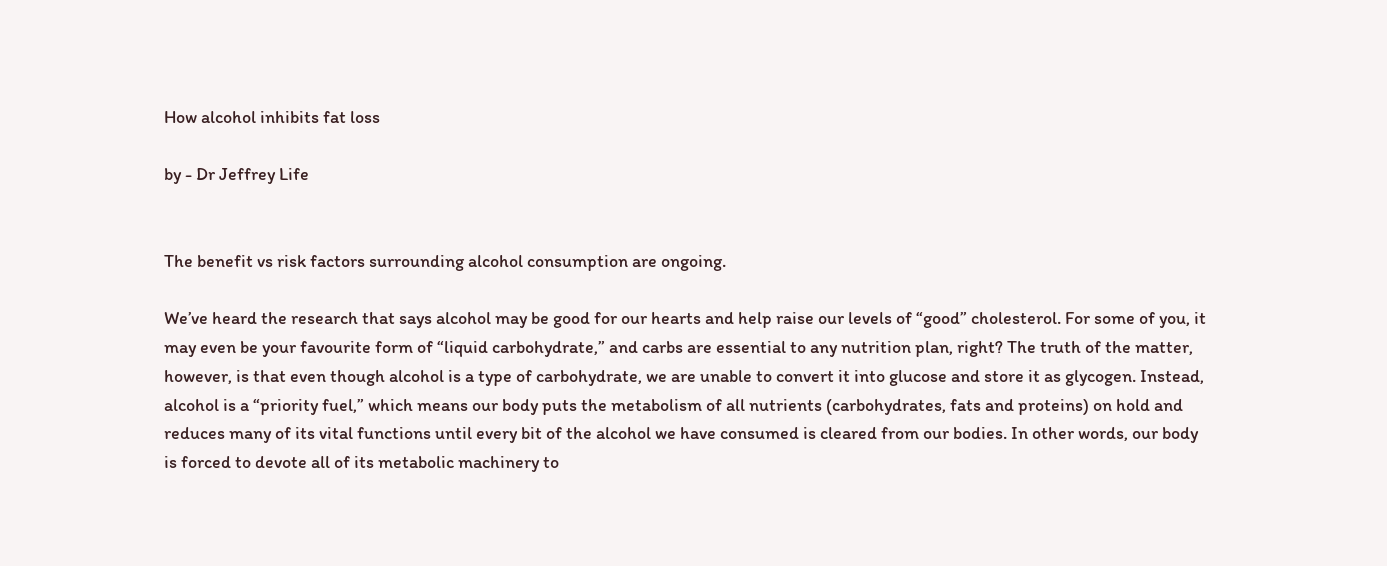How alcohol inhibits fat loss

by - Dr Jeffrey Life


The benefit vs risk factors surrounding alcohol consumption are ongoing.

We’ve heard the research that says alcohol may be good for our hearts and help raise our levels of “good” cholesterol. For some of you, it may even be your favourite form of “liquid carbohydrate,” and carbs are essential to any nutrition plan, right? The truth of the matter, however, is that even though alcohol is a type of carbohydrate, we are unable to convert it into glucose and store it as glycogen. Instead, alcohol is a “priority fuel,” which means our body puts the metabolism of all nutrients (carbohydrates, fats and proteins) on hold and reduces many of its vital functions until every bit of the alcohol we have consumed is cleared from our bodies. In other words, our body is forced to devote all of its metabolic machinery to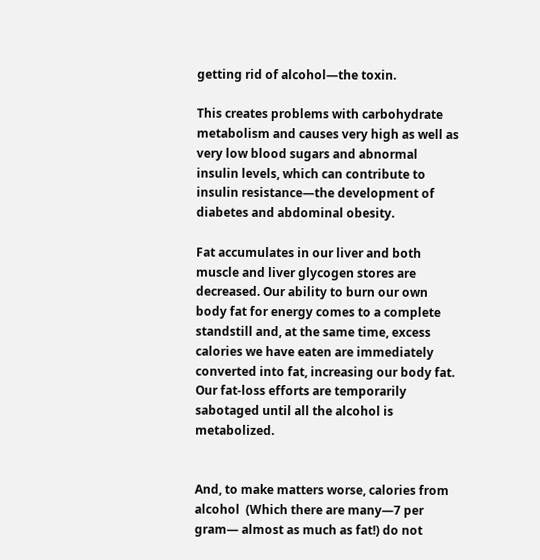getting rid of alcohol—the toxin.

This creates problems with carbohydrate metabolism and causes very high as well as very low blood sugars and abnormal insulin levels, which can contribute to insulin resistance—the development of diabetes and abdominal obesity.

Fat accumulates in our liver and both muscle and liver glycogen stores are decreased. Our ability to burn our own body fat for energy comes to a complete standstill and, at the same time, excess calories we have eaten are immediately converted into fat, increasing our body fat. Our fat-loss efforts are temporarily sabotaged until all the alcohol is metabolized.


And, to make matters worse, calories from alcohol  (Which there are many—7 per gram— almost as much as fat!) do not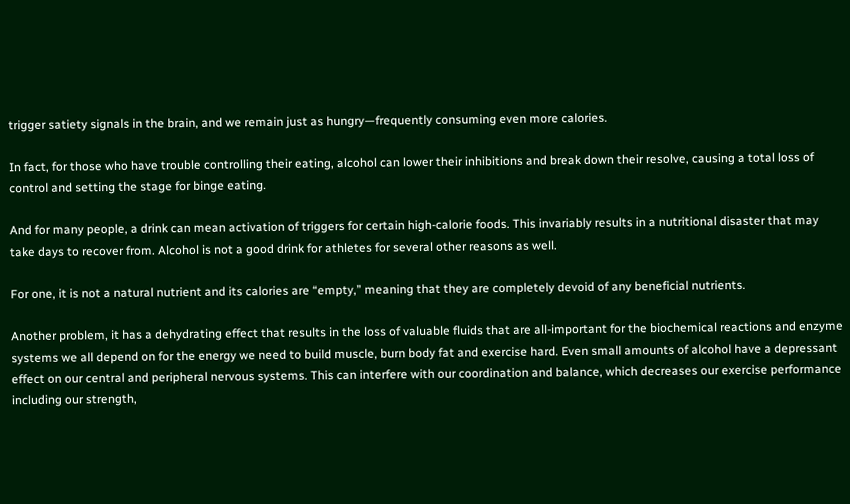trigger satiety signals in the brain, and we remain just as hungry—frequently consuming even more calories.

In fact, for those who have trouble controlling their eating, alcohol can lower their inhibitions and break down their resolve, causing a total loss of control and setting the stage for binge eating.

And for many people, a drink can mean activation of triggers for certain high-calorie foods. This invariably results in a nutritional disaster that may take days to recover from. Alcohol is not a good drink for athletes for several other reasons as well.

For one, it is not a natural nutrient and its calories are “empty,” meaning that they are completely devoid of any beneficial nutrients.

Another problem, it has a dehydrating effect that results in the loss of valuable fluids that are all-important for the biochemical reactions and enzyme systems we all depend on for the energy we need to build muscle, burn body fat and exercise hard. Even small amounts of alcohol have a depressant effect on our central and peripheral nervous systems. This can interfere with our coordination and balance, which decreases our exercise performance including our strength,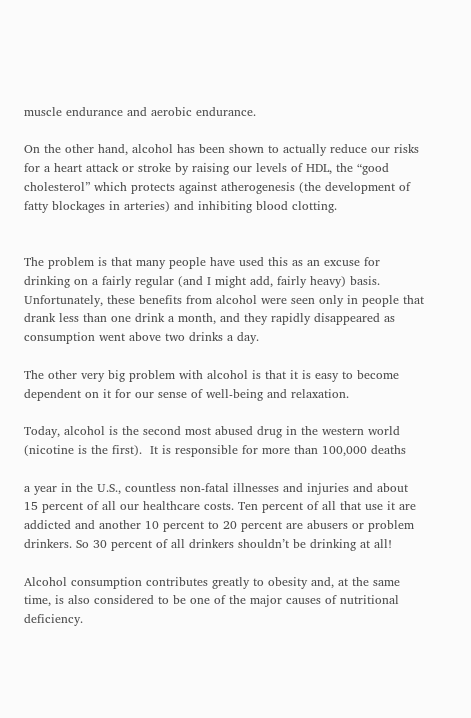muscle endurance and aerobic endurance.

On the other hand, alcohol has been shown to actually reduce our risks for a heart attack or stroke by raising our levels of HDL, the “good cholesterol” which protects against atherogenesis (the development of fatty blockages in arteries) and inhibiting blood clotting.


The problem is that many people have used this as an excuse for drinking on a fairly regular (and I might add, fairly heavy) basis. Unfortunately, these benefits from alcohol were seen only in people that drank less than one drink a month, and they rapidly disappeared as consumption went above two drinks a day.

The other very big problem with alcohol is that it is easy to become dependent on it for our sense of well-being and relaxation.

Today, alcohol is the second most abused drug in the western world (nicotine is the first).  It is responsible for more than 100,000 deaths

a year in the U.S., countless non-fatal illnesses and injuries and about 15 percent of all our healthcare costs. Ten percent of all that use it are addicted and another 10 percent to 20 percent are abusers or problem drinkers. So 30 percent of all drinkers shouldn’t be drinking at all!

Alcohol consumption contributes greatly to obesity and, at the same time, is also considered to be one of the major causes of nutritional deficiency.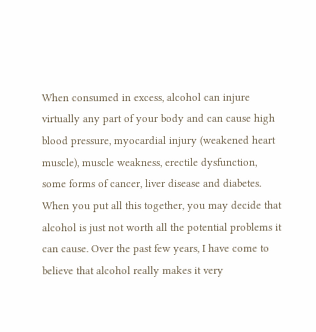When consumed in excess, alcohol can injure virtually any part of your body and can cause high blood pressure, myocardial injury (weakened heart muscle), muscle weakness, erectile dysfunction, some forms of cancer, liver disease and diabetes. When you put all this together, you may decide that alcohol is just not worth all the potential problems it can cause. Over the past few years, I have come to believe that alcohol really makes it very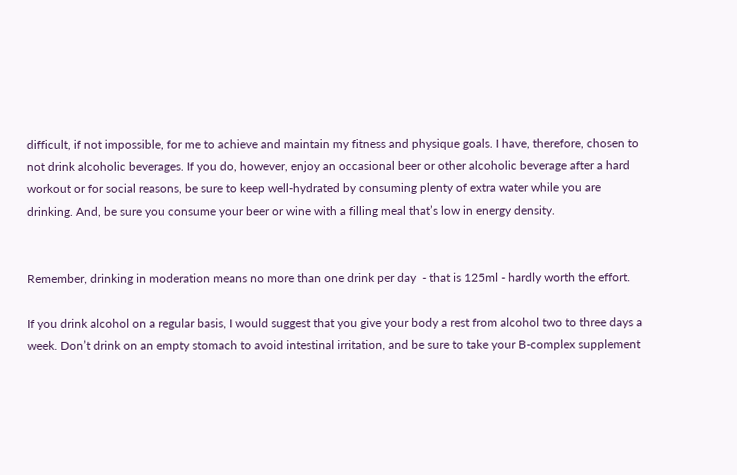difficult, if not impossible, for me to achieve and maintain my fitness and physique goals. I have, therefore, chosen to not drink alcoholic beverages. If you do, however, enjoy an occasional beer or other alcoholic beverage after a hard workout or for social reasons, be sure to keep well-hydrated by consuming plenty of extra water while you are drinking. And, be sure you consume your beer or wine with a filling meal that’s low in energy density.


Remember, drinking in moderation means no more than one drink per day  - that is 125ml - hardly worth the effort.

If you drink alcohol on a regular basis, I would suggest that you give your body a rest from alcohol two to three days a week. Don’t drink on an empty stomach to avoid intestinal irritation, and be sure to take your B-complex supplement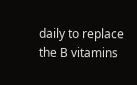daily to replace the B vitamins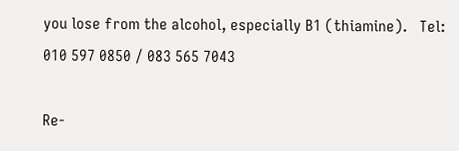you lose from the alcohol, especially B1 (thiamine).   Tel:  010 597 0850 / 083 565 7043

Re-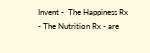Invent -  The Happiness Rx  - The Nutrition Rx - are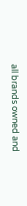all brands owned and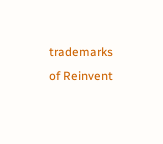trademarks of Reinvent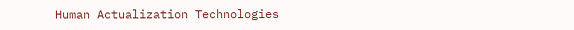Human Actualization Technologies